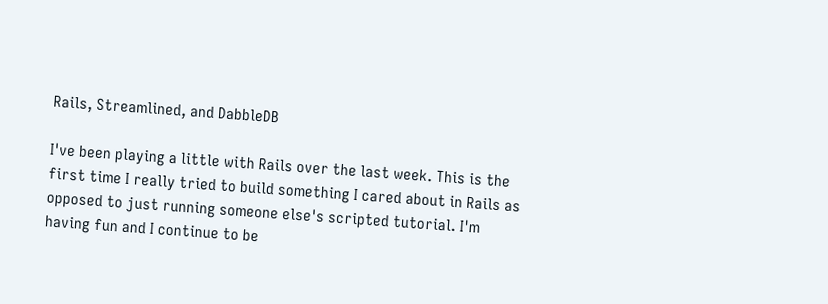Rails, Streamlined, and DabbleDB

I've been playing a little with Rails over the last week. This is the first time I really tried to build something I cared about in Rails as opposed to just running someone else's scripted tutorial. I'm having fun and I continue to be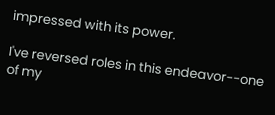impressed with its power.

I've reversed roles in this endeavor--one of my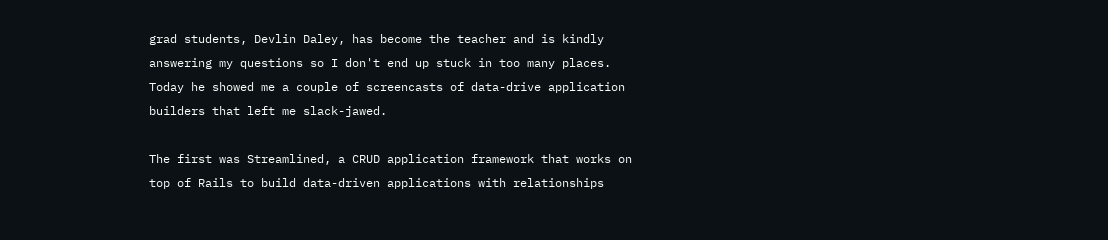grad students, Devlin Daley, has become the teacher and is kindly answering my questions so I don't end up stuck in too many places. Today he showed me a couple of screencasts of data-drive application builders that left me slack-jawed.

The first was Streamlined, a CRUD application framework that works on top of Rails to build data-driven applications with relationships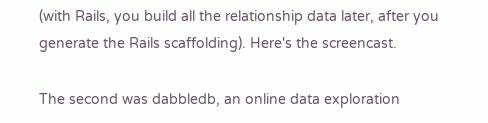(with Rails, you build all the relationship data later, after you generate the Rails scaffolding). Here's the screencast.

The second was dabbledb, an online data exploration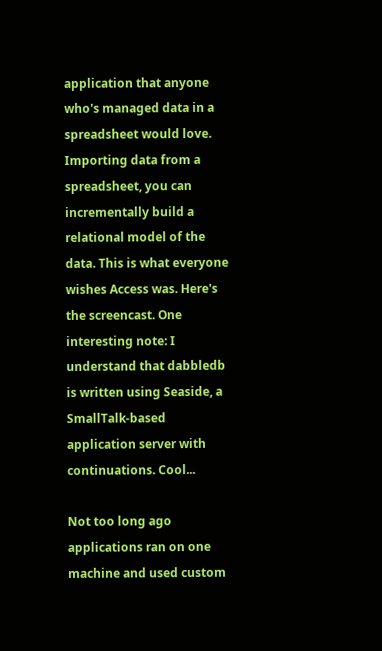application that anyone who's managed data in a spreadsheet would love. Importing data from a spreadsheet, you can incrementally build a relational model of the data. This is what everyone wishes Access was. Here's the screencast. One interesting note: I understand that dabbledb is written using Seaside, a SmallTalk-based application server with continuations. Cool...

Not too long ago applications ran on one machine and used custom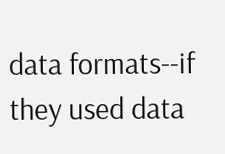data formats--if they used data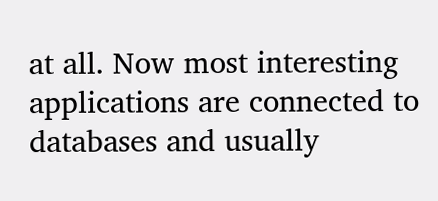at all. Now most interesting applications are connected to databases and usually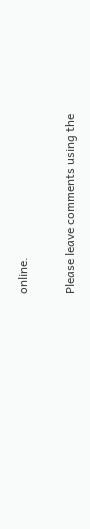online.

Please leave comments using the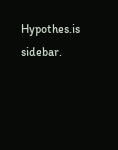Hypothes.is sidebar.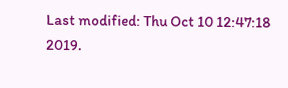Last modified: Thu Oct 10 12:47:18 2019.